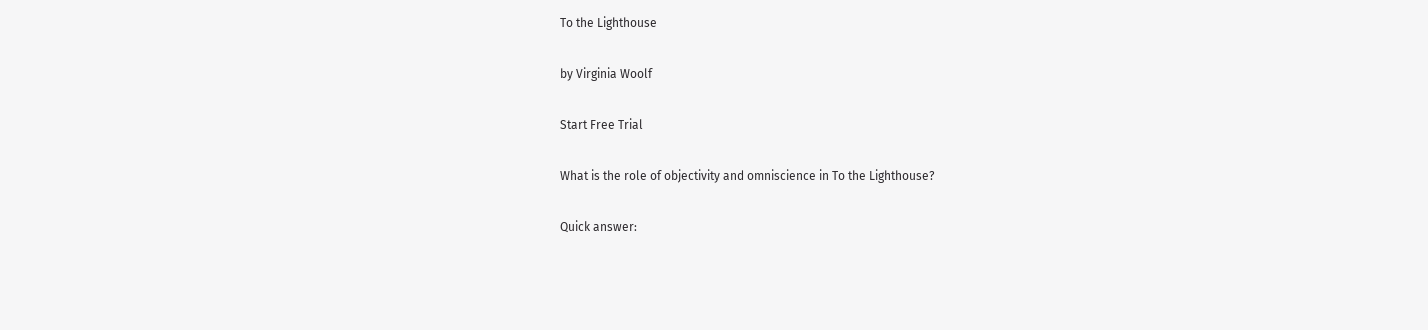To the Lighthouse

by Virginia Woolf

Start Free Trial

What is the role of objectivity and omniscience in To the Lighthouse?

Quick answer: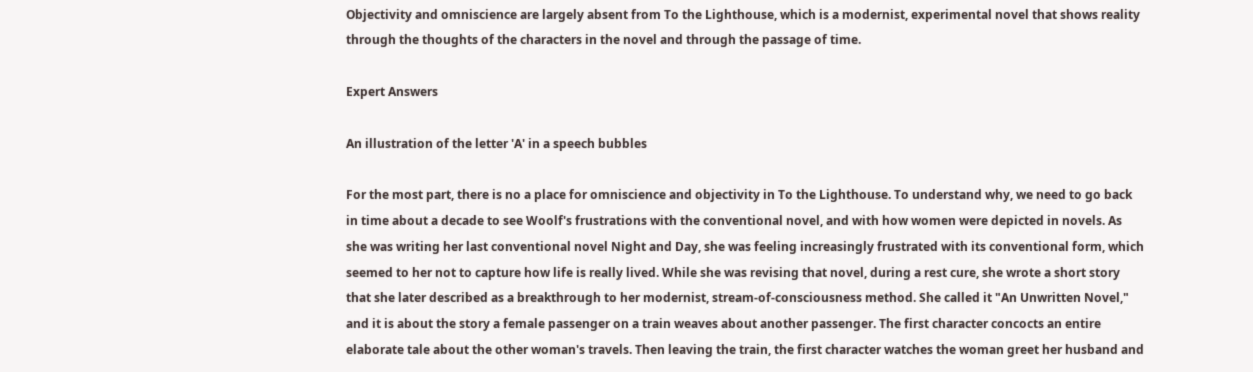Objectivity and omniscience are largely absent from To the Lighthouse, which is a modernist, experimental novel that shows reality through the thoughts of the characters in the novel and through the passage of time.

Expert Answers

An illustration of the letter 'A' in a speech bubbles

For the most part, there is no a place for omniscience and objectivity in To the Lighthouse. To understand why, we need to go back in time about a decade to see Woolf's frustrations with the conventional novel, and with how women were depicted in novels. As she was writing her last conventional novel Night and Day, she was feeling increasingly frustrated with its conventional form, which seemed to her not to capture how life is really lived. While she was revising that novel, during a rest cure, she wrote a short story that she later described as a breakthrough to her modernist, stream-of-consciousness method. She called it "An Unwritten Novel," and it is about the story a female passenger on a train weaves about another passenger. The first character concocts an entire elaborate tale about the other woman's travels. Then leaving the train, the first character watches the woman greet her husband and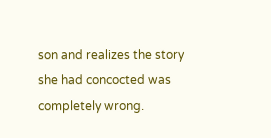son and realizes the story she had concocted was completely wrong.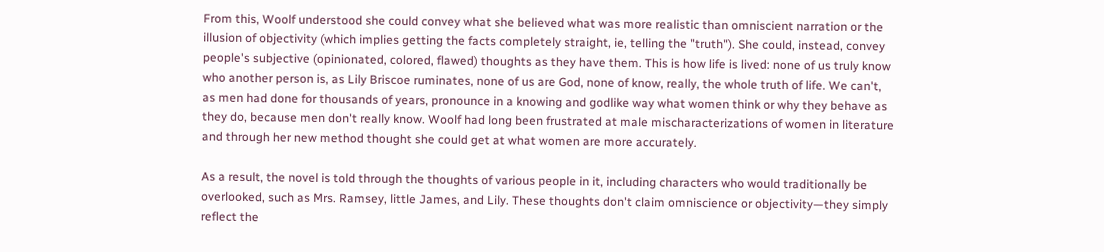From this, Woolf understood she could convey what she believed what was more realistic than omniscient narration or the illusion of objectivity (which implies getting the facts completely straight, ie, telling the "truth"). She could, instead, convey people's subjective (opinionated, colored, flawed) thoughts as they have them. This is how life is lived: none of us truly know who another person is, as Lily Briscoe ruminates, none of us are God, none of know, really, the whole truth of life. We can't, as men had done for thousands of years, pronounce in a knowing and godlike way what women think or why they behave as they do, because men don't really know. Woolf had long been frustrated at male mischaracterizations of women in literature and through her new method thought she could get at what women are more accurately.

As a result, the novel is told through the thoughts of various people in it, including characters who would traditionally be overlooked, such as Mrs. Ramsey, little James, and Lily. These thoughts don't claim omniscience or objectivity—they simply reflect the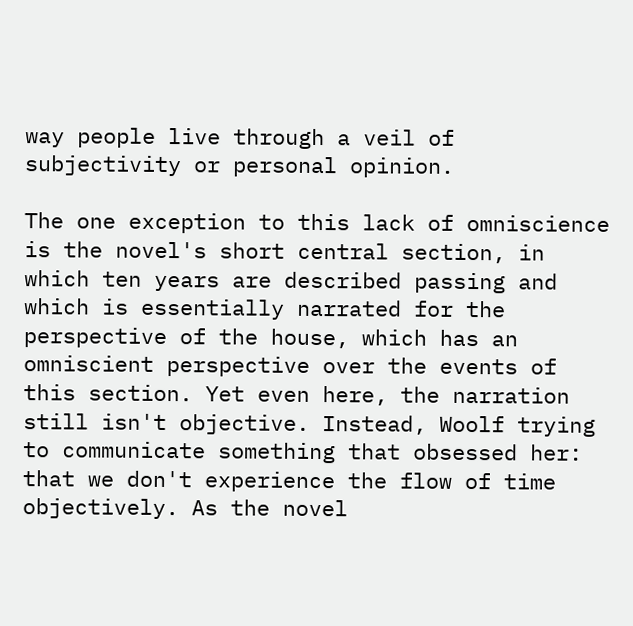way people live through a veil of subjectivity or personal opinion.

The one exception to this lack of omniscience is the novel's short central section, in which ten years are described passing and which is essentially narrated for the perspective of the house, which has an omniscient perspective over the events of this section. Yet even here, the narration still isn't objective. Instead, Woolf trying to communicate something that obsessed her: that we don't experience the flow of time objectively. As the novel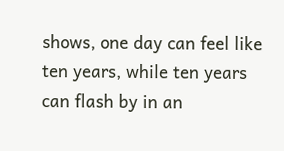shows, one day can feel like ten years, while ten years can flash by in an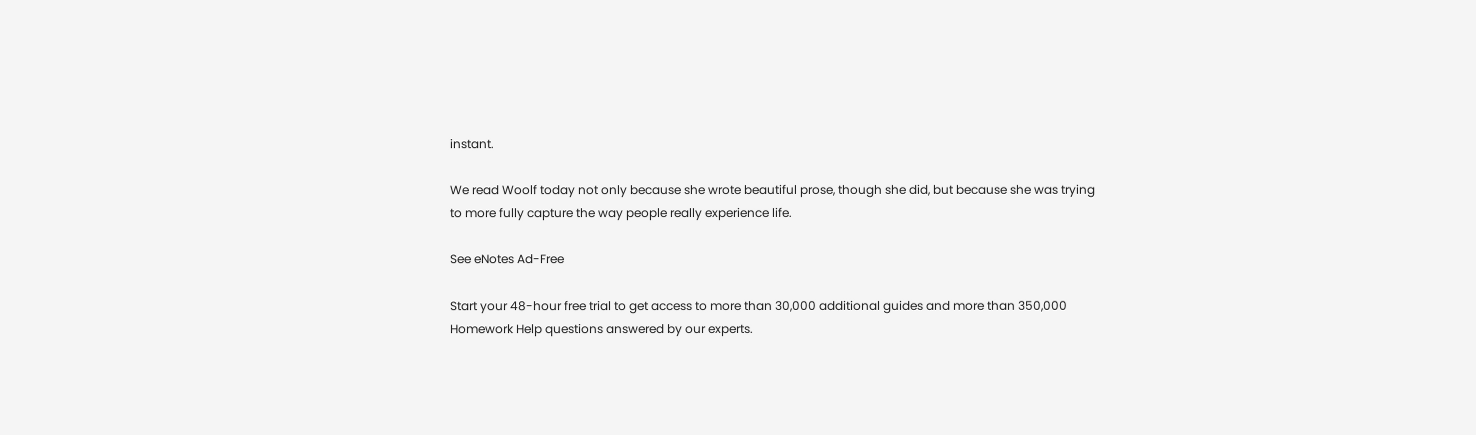instant.

We read Woolf today not only because she wrote beautiful prose, though she did, but because she was trying to more fully capture the way people really experience life.

See eNotes Ad-Free

Start your 48-hour free trial to get access to more than 30,000 additional guides and more than 350,000 Homework Help questions answered by our experts.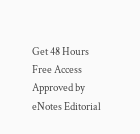Get 48 Hours Free Access
Approved by eNotes Editorial